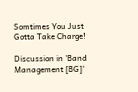Somtimes You Just Gotta Take Charge!

Discussion in 'Band Management [BG]'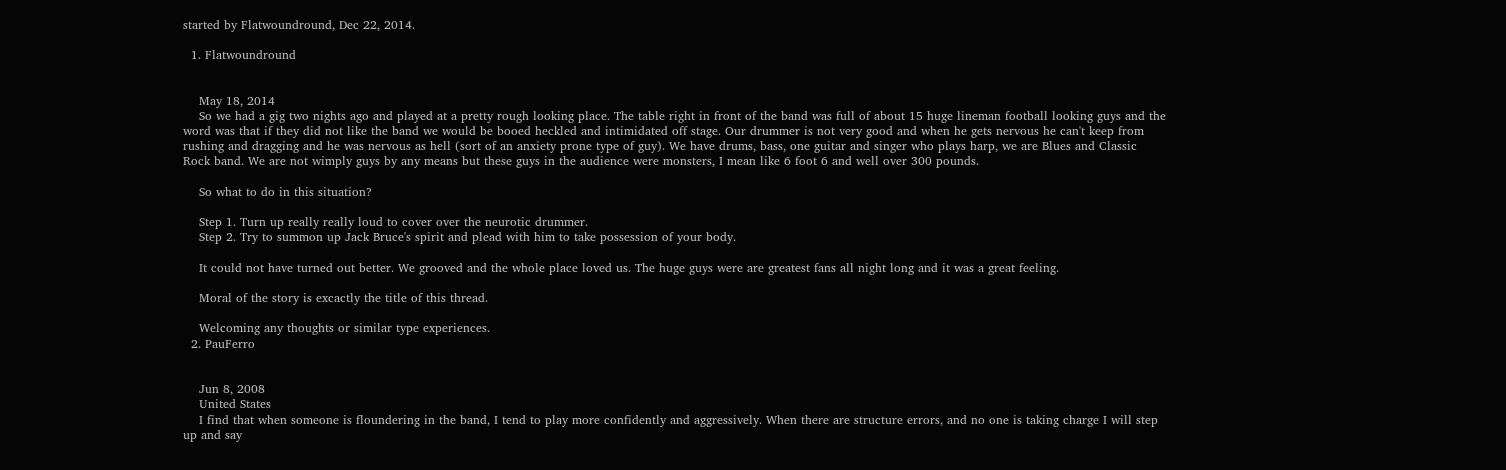started by Flatwoundround, Dec 22, 2014.

  1. Flatwoundround


    May 18, 2014
    So we had a gig two nights ago and played at a pretty rough looking place. The table right in front of the band was full of about 15 huge lineman football looking guys and the word was that if they did not like the band we would be booed heckled and intimidated off stage. Our drummer is not very good and when he gets nervous he can't keep from rushing and dragging and he was nervous as hell (sort of an anxiety prone type of guy). We have drums, bass, one guitar and singer who plays harp, we are Blues and Classic Rock band. We are not wimply guys by any means but these guys in the audience were monsters, I mean like 6 foot 6 and well over 300 pounds.

    So what to do in this situation?

    Step 1. Turn up really really loud to cover over the neurotic drummer.
    Step 2. Try to summon up Jack Bruce's spirit and plead with him to take possession of your body.

    It could not have turned out better. We grooved and the whole place loved us. The huge guys were are greatest fans all night long and it was a great feeling.

    Moral of the story is excactly the title of this thread.

    Welcoming any thoughts or similar type experiences.
  2. PauFerro


    Jun 8, 2008
    United States
    I find that when someone is floundering in the band, I tend to play more confidently and aggressively. When there are structure errors, and no one is taking charge I will step up and say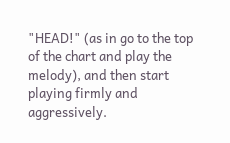"HEAD!" (as in go to the top of the chart and play the melody), and then start playing firmly and aggressively.